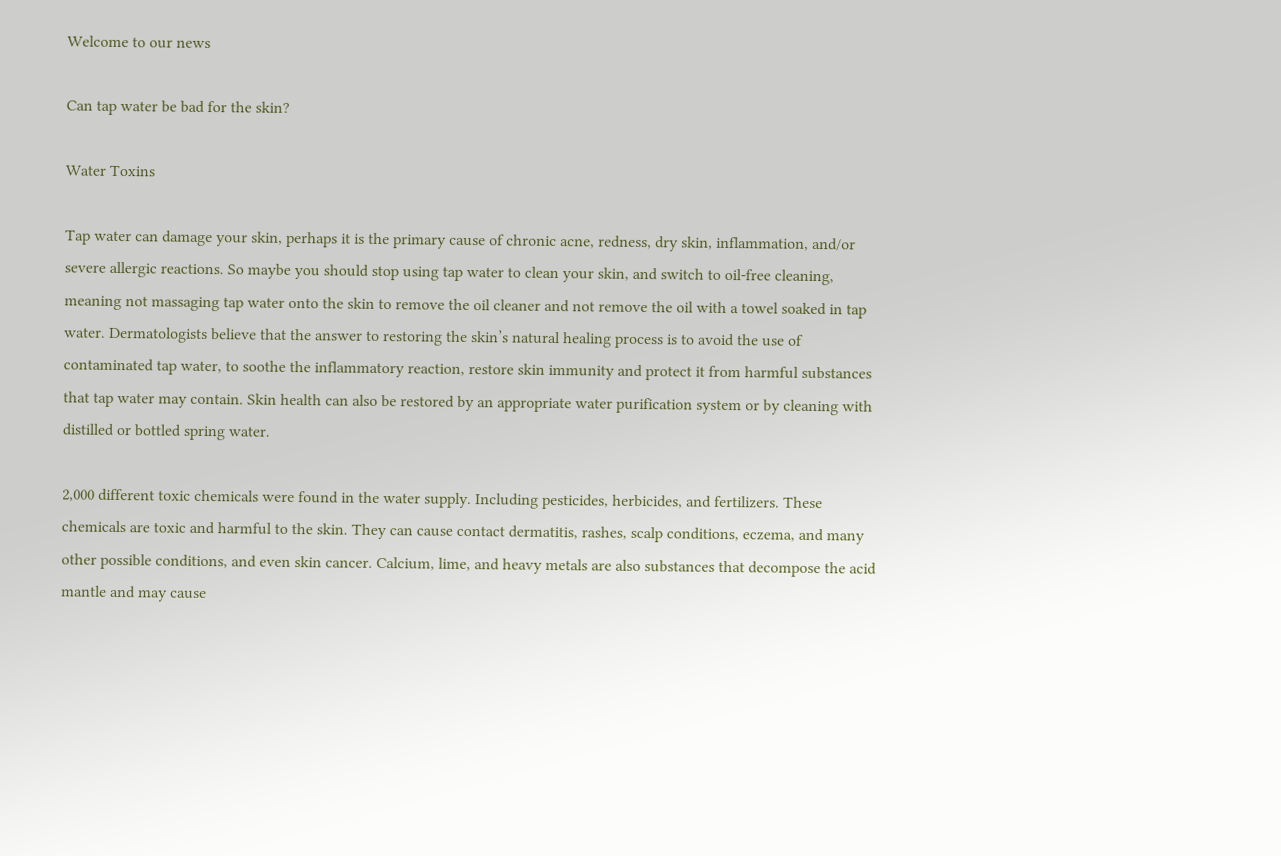Welcome to our news

Can tap water be bad for the skin?

Water Toxins

Tap water can damage your skin, perhaps it is the primary cause of chronic acne, redness, dry skin, inflammation, and/or severe allergic reactions. So maybe you should stop using tap water to clean your skin, and switch to oil-free cleaning, meaning not massaging tap water onto the skin to remove the oil cleaner and not remove the oil with a towel soaked in tap water. Dermatologists believe that the answer to restoring the skin’s natural healing process is to avoid the use of contaminated tap water, to soothe the inflammatory reaction, restore skin immunity and protect it from harmful substances that tap water may contain. Skin health can also be restored by an appropriate water purification system or by cleaning with distilled or bottled spring water.

2,000 different toxic chemicals were found in the water supply. Including pesticides, herbicides, and fertilizers. These chemicals are toxic and harmful to the skin. They can cause contact dermatitis, rashes, scalp conditions, eczema, and many other possible conditions, and even skin cancer. Calcium, lime, and heavy metals are also substances that decompose the acid mantle and may cause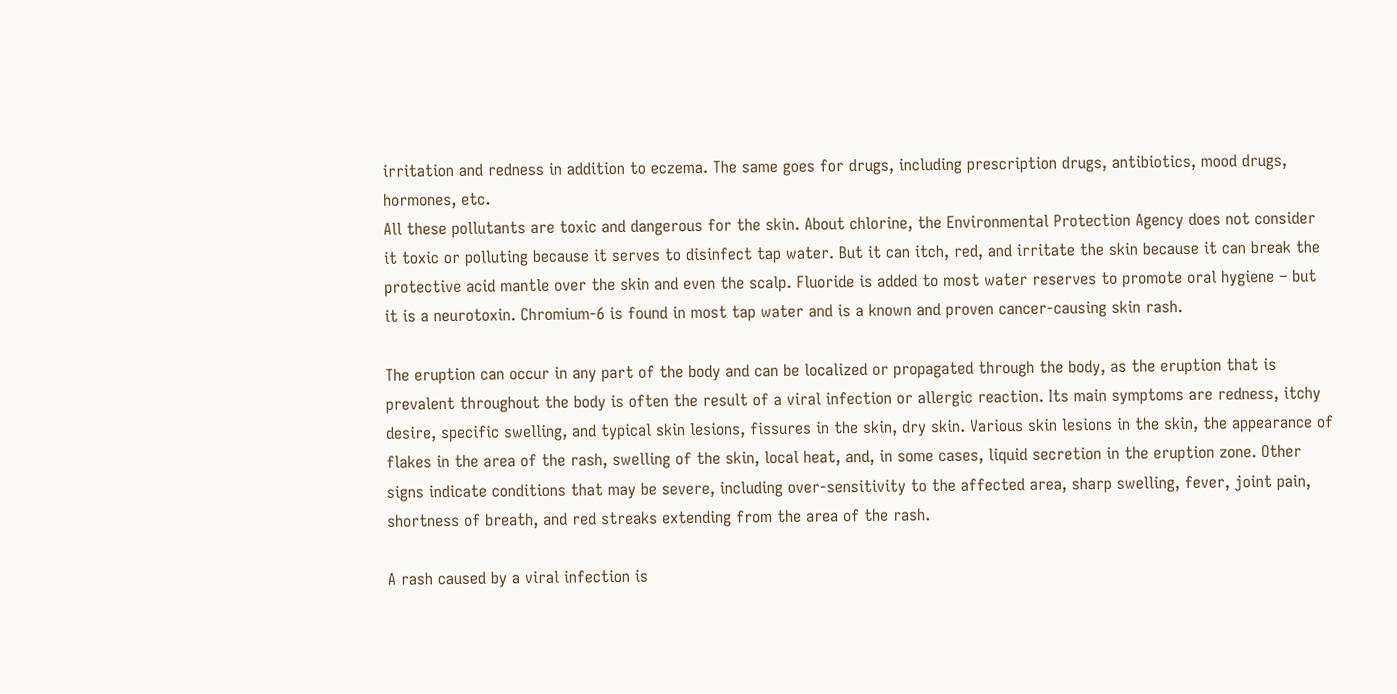irritation and redness in addition to eczema. The same goes for drugs, including prescription drugs, antibiotics, mood drugs, hormones, etc.
All these pollutants are toxic and dangerous for the skin. About chlorine, the Environmental Protection Agency does not consider it toxic or polluting because it serves to disinfect tap water. But it can itch, red, and irritate the skin because it can break the protective acid mantle over the skin and even the scalp. Fluoride is added to most water reserves to promote oral hygiene – but it is a neurotoxin. Chromium-6 is found in most tap water and is a known and proven cancer-causing skin rash.

The eruption can occur in any part of the body and can be localized or propagated through the body, as the eruption that is prevalent throughout the body is often the result of a viral infection or allergic reaction. Its main symptoms are redness, itchy desire, specific swelling, and typical skin lesions, fissures in the skin, dry skin. Various skin lesions in the skin, the appearance of flakes in the area of the rash, swelling of the skin, local heat, and, in some cases, liquid secretion in the eruption zone. Other signs indicate conditions that may be severe, including over-sensitivity to the affected area, sharp swelling, fever, joint pain, shortness of breath, and red streaks extending from the area of the rash.

A rash caused by a viral infection is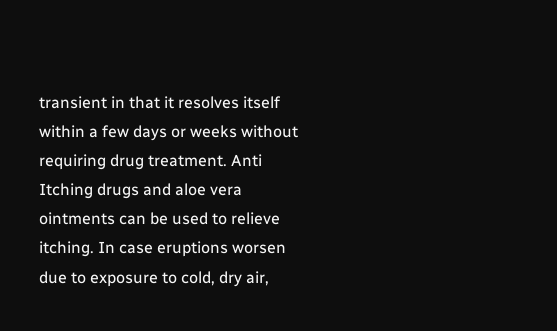transient in that it resolves itself within a few days or weeks without requiring drug treatment. Anti Itching drugs and aloe vera ointments can be used to relieve itching. In case eruptions worsen due to exposure to cold, dry air,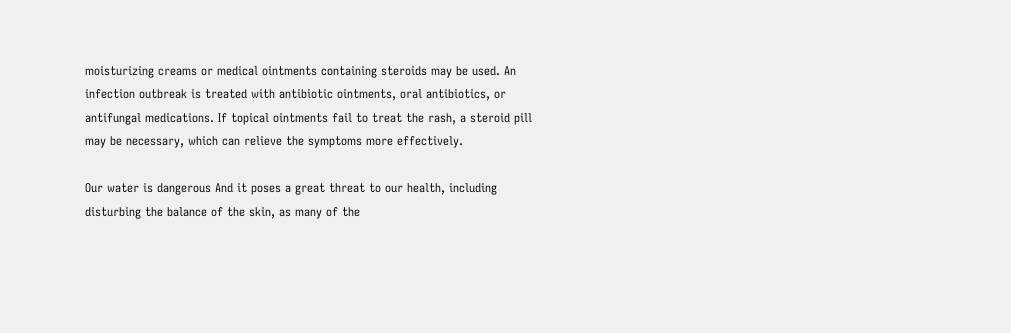moisturizing creams or medical ointments containing steroids may be used. An infection outbreak is treated with antibiotic ointments, oral antibiotics, or antifungal medications. If topical ointments fail to treat the rash, a steroid pill may be necessary, which can relieve the symptoms more effectively.

Our water is dangerous And it poses a great threat to our health, including disturbing the balance of the skin, as many of the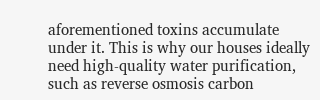aforementioned toxins accumulate under it. This is why our houses ideally need high-quality water purification, such as reverse osmosis carbon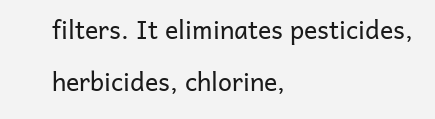filters. It eliminates pesticides, herbicides, chlorine,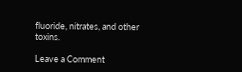fluoride, nitrates, and other toxins.

Leave a Comment